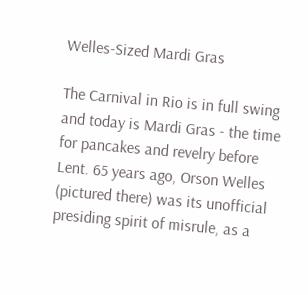Welles-Sized Mardi Gras

The Carnival in Rio is in full swing and today is Mardi Gras - the time for pancakes and revelry before Lent. 65 years ago, Orson Welles (pictured there) was its unofficial presiding spirit of misrule, as a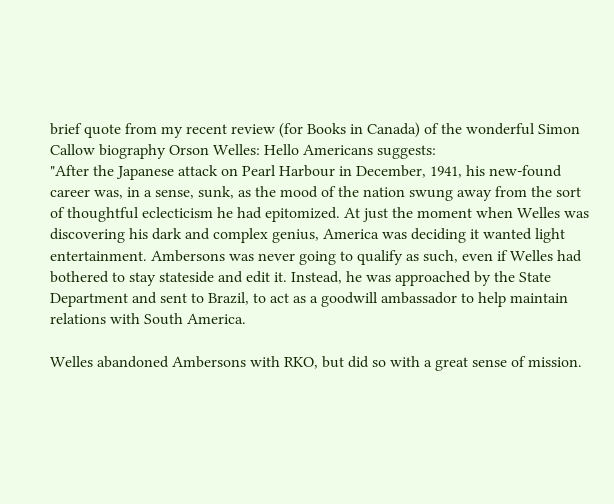brief quote from my recent review (for Books in Canada) of the wonderful Simon Callow biography Orson Welles: Hello Americans suggests:
"After the Japanese attack on Pearl Harbour in December, 1941, his new-found career was, in a sense, sunk, as the mood of the nation swung away from the sort of thoughtful eclecticism he had epitomized. At just the moment when Welles was discovering his dark and complex genius, America was deciding it wanted light entertainment. Ambersons was never going to qualify as such, even if Welles had bothered to stay stateside and edit it. Instead, he was approached by the State Department and sent to Brazil, to act as a goodwill ambassador to help maintain relations with South America.

Welles abandoned Ambersons with RKO, but did so with a great sense of mission.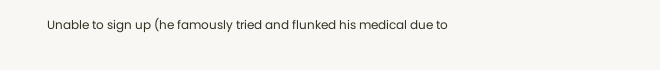Unable to sign up (he famously tried and flunked his medical due to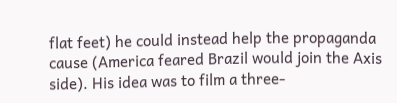flat feet) he could instead help the propaganda cause (America feared Brazil would join the Axis side). His idea was to film a three-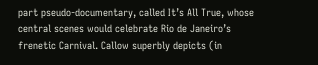part pseudo-documentary, called It’s All True, whose central scenes would celebrate Rio de Janeiro’s frenetic Carnival. Callow superbly depicts (in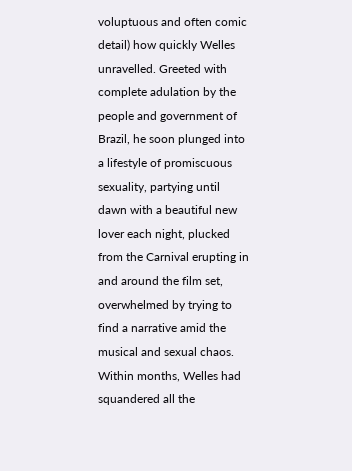voluptuous and often comic detail) how quickly Welles unravelled. Greeted with complete adulation by the people and government of Brazil, he soon plunged into a lifestyle of promiscuous sexuality, partying until dawn with a beautiful new lover each night, plucked from the Carnival erupting in and around the film set, overwhelmed by trying to find a narrative amid the musical and sexual chaos. Within months, Welles had squandered all the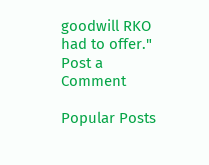goodwill RKO had to offer."
Post a Comment

Popular Posts